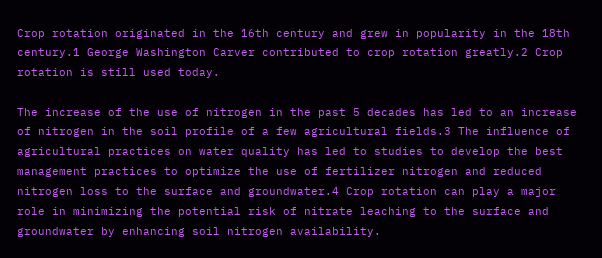Crop rotation originated in the 16th century and grew in popularity in the 18th century.1 George Washington Carver contributed to crop rotation greatly.2 Crop rotation is still used today.

The increase of the use of nitrogen in the past 5 decades has led to an increase of nitrogen in the soil profile of a few agricultural fields.3 The influence of agricultural practices on water quality has led to studies to develop the best management practices to optimize the use of fertilizer nitrogen and reduced nitrogen loss to the surface and groundwater.4 Crop rotation can play a major role in minimizing the potential risk of nitrate leaching to the surface and groundwater by enhancing soil nitrogen availability.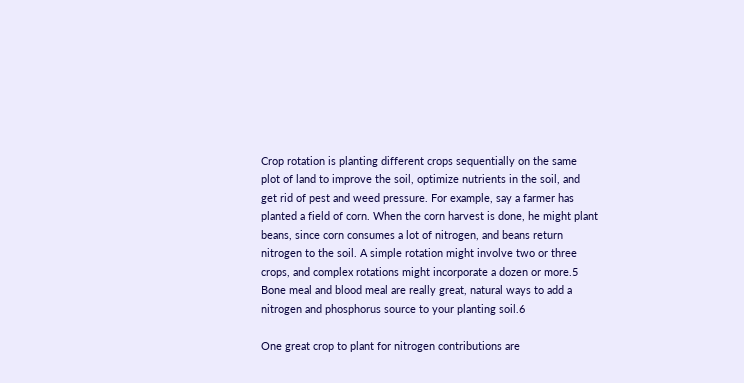Crop rotation is planting different crops sequentially on the same plot of land to improve the soil, optimize nutrients in the soil, and get rid of pest and weed pressure. For example, say a farmer has planted a field of corn. When the corn harvest is done, he might plant beans, since corn consumes a lot of nitrogen, and beans return nitrogen to the soil. A simple rotation might involve two or three crops, and complex rotations might incorporate a dozen or more.5 Bone meal and blood meal are really great, natural ways to add a nitrogen and phosphorus source to your planting soil.6

One great crop to plant for nitrogen contributions are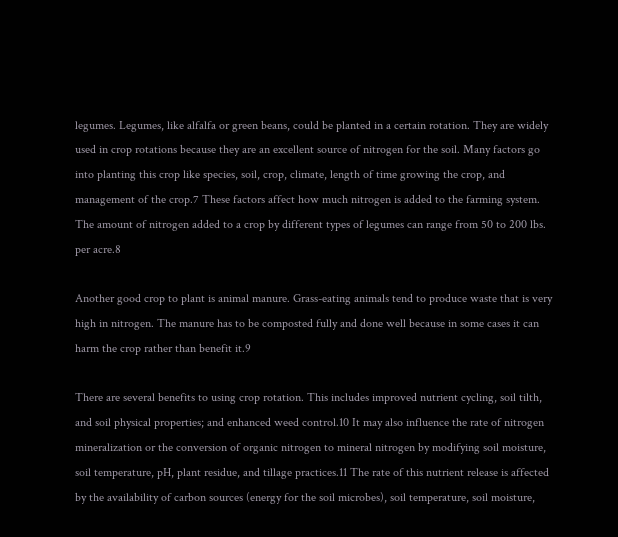legumes. Legumes, like alfalfa or green beans, could be planted in a certain rotation. They are widely used in crop rotations because they are an excellent source of nitrogen for the soil. Many factors go into planting this crop like species, soil, crop, climate, length of time growing the crop, and management of the crop.7 These factors affect how much nitrogen is added to the farming system. The amount of nitrogen added to a crop by different types of legumes can range from 50 to 200 lbs. per acre.8

Another good crop to plant is animal manure. Grass-eating animals tend to produce waste that is very high in nitrogen. The manure has to be composted fully and done well because in some cases it can harm the crop rather than benefit it.9

There are several benefits to using crop rotation. This includes improved nutrient cycling, soil tilth, and soil physical properties; and enhanced weed control.10 It may also influence the rate of nitrogen mineralization or the conversion of organic nitrogen to mineral nitrogen by modifying soil moisture, soil temperature, pH, plant residue, and tillage practices.11 The rate of this nutrient release is affected by the availability of carbon sources (energy for the soil microbes), soil temperature, soil moisture,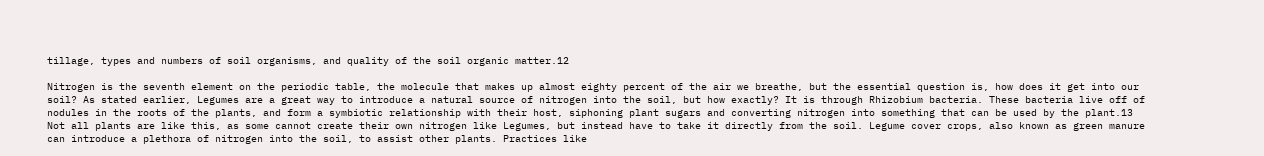tillage, types and numbers of soil organisms, and quality of the soil organic matter.12

Nitrogen is the seventh element on the periodic table, the molecule that makes up almost eighty percent of the air we breathe, but the essential question is, how does it get into our soil? As stated earlier, Legumes are a great way to introduce a natural source of nitrogen into the soil, but how exactly? It is through Rhizobium bacteria. These bacteria live off of nodules in the roots of the plants, and form a symbiotic relationship with their host, siphoning plant sugars and converting nitrogen into something that can be used by the plant.13 Not all plants are like this, as some cannot create their own nitrogen like Legumes, but instead have to take it directly from the soil. Legume cover crops, also known as green manure can introduce a plethora of nitrogen into the soil, to assist other plants. Practices like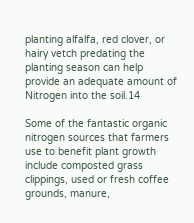planting alfalfa, red clover, or hairy vetch predating the planting season can help provide an adequate amount of Nitrogen into the soil.14

Some of the fantastic organic nitrogen sources that farmers use to benefit plant growth include composted grass clippings, used or fresh coffee grounds, manure,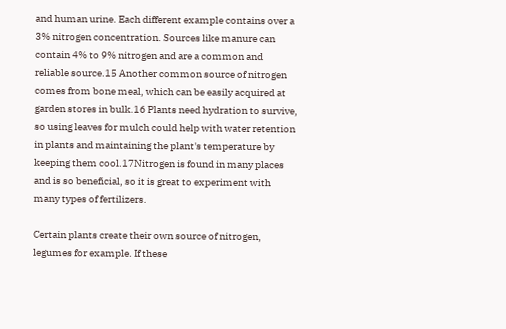and human urine. Each different example contains over a 3% nitrogen concentration. Sources like manure can contain 4% to 9% nitrogen and are a common and reliable source.15 Another common source of nitrogen comes from bone meal, which can be easily acquired at garden stores in bulk.16 Plants need hydration to survive, so using leaves for mulch could help with water retention in plants and maintaining the plant's temperature by keeping them cool.17Nitrogen is found in many places and is so beneficial, so it is great to experiment with many types of fertilizers.

Certain plants create their own source of nitrogen, legumes for example. If these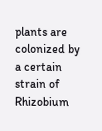plants are colonized by a certain strain of Rhizobium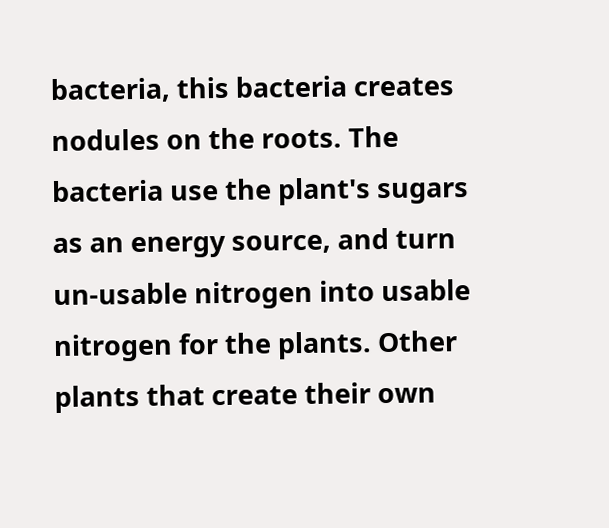bacteria, this bacteria creates nodules on the roots. The bacteria use the plant's sugars as an energy source, and turn un-usable nitrogen into usable nitrogen for the plants. Other plants that create their own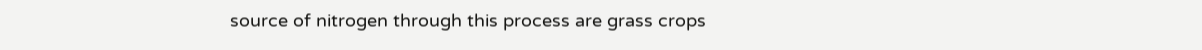source of nitrogen through this process are grass crops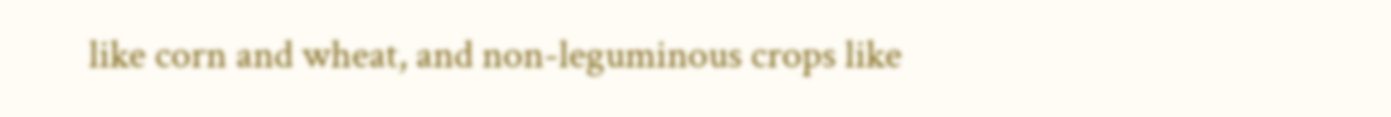like corn and wheat, and non-leguminous crops like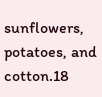sunflowers, potatoes, and cotton.18